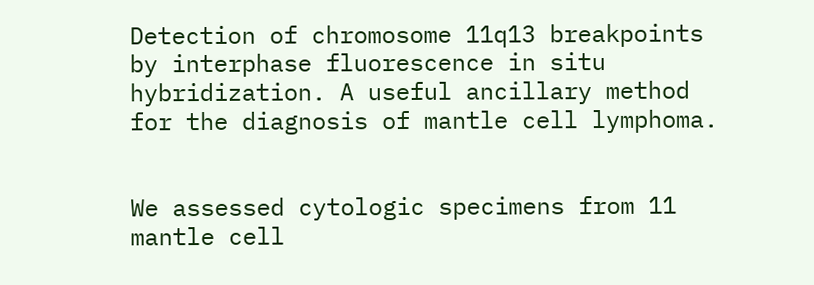Detection of chromosome 11q13 breakpoints by interphase fluorescence in situ hybridization. A useful ancillary method for the diagnosis of mantle cell lymphoma.


We assessed cytologic specimens from 11 mantle cell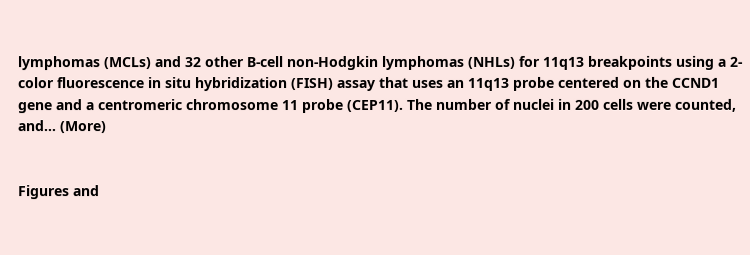lymphomas (MCLs) and 32 other B-cell non-Hodgkin lymphomas (NHLs) for 11q13 breakpoints using a 2-color fluorescence in situ hybridization (FISH) assay that uses an 11q13 probe centered on the CCND1 gene and a centromeric chromosome 11 probe (CEP11). The number of nuclei in 200 cells were counted, and… (More)


Figures and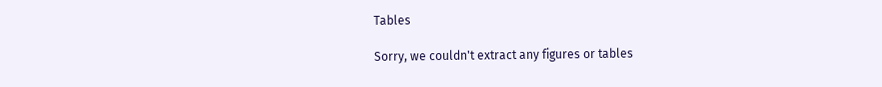Tables

Sorry, we couldn't extract any figures or tables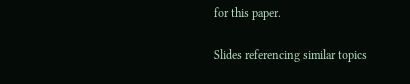for this paper.

Slides referencing similar topics